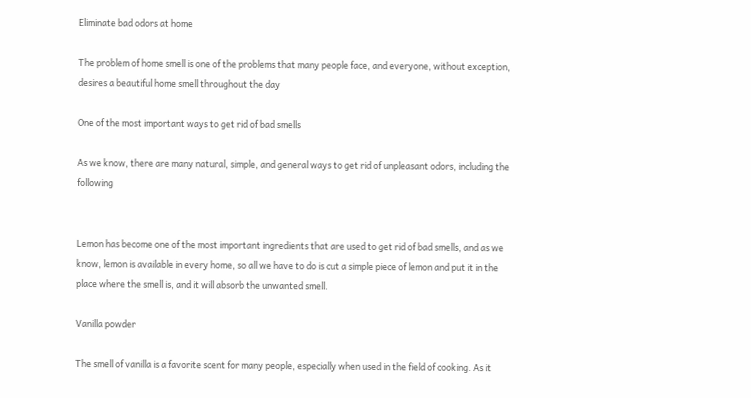Eliminate bad odors at home

The problem of home smell is one of the problems that many people face, and everyone, without exception, desires a beautiful home smell throughout the day

One of the most important ways to get rid of bad smells

As we know, there are many natural, simple, and general ways to get rid of unpleasant odors, including the following


Lemon has become one of the most important ingredients that are used to get rid of bad smells, and as we know, lemon is available in every home, so all we have to do is cut a simple piece of lemon and put it in the place where the smell is, and it will absorb the unwanted smell.

Vanilla powder

The smell of vanilla is a favorite scent for many people, especially when used in the field of cooking. As it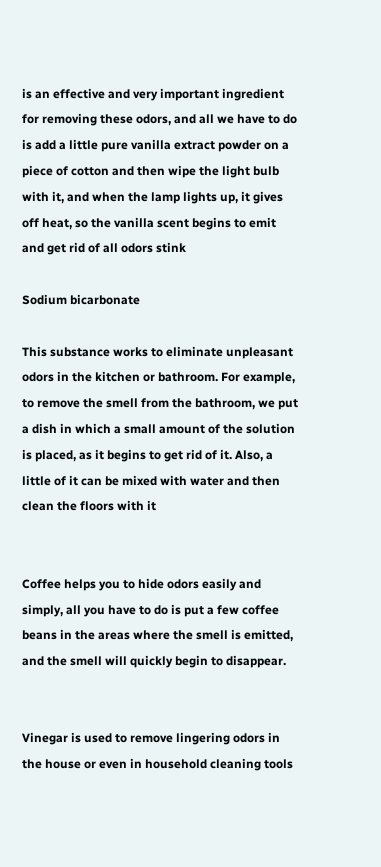is an effective and very important ingredient for removing these odors, and all we have to do is add a little pure vanilla extract powder on a piece of cotton and then wipe the light bulb with it, and when the lamp lights up, it gives off heat, so the vanilla scent begins to emit and get rid of all odors stink

Sodium bicarbonate

This substance works to eliminate unpleasant odors in the kitchen or bathroom. For example, to remove the smell from the bathroom, we put a dish in which a small amount of the solution is placed, as it begins to get rid of it. Also, a little of it can be mixed with water and then clean the floors with it


Coffee helps you to hide odors easily and simply, all you have to do is put a few coffee beans in the areas where the smell is emitted, and the smell will quickly begin to disappear.


Vinegar is used to remove lingering odors in the house or even in household cleaning tools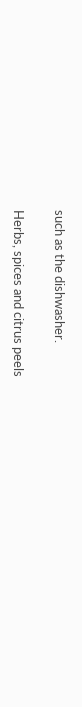such as the dishwasher.

Herbs, spices and citrus peels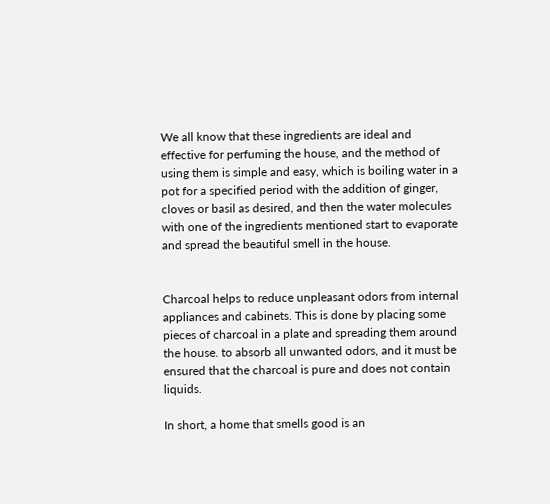We all know that these ingredients are ideal and effective for perfuming the house, and the method of using them is simple and easy, which is boiling water in a pot for a specified period with the addition of ginger, cloves or basil as desired, and then the water molecules with one of the ingredients mentioned start to evaporate and spread the beautiful smell in the house.


Charcoal helps to reduce unpleasant odors from internal appliances and cabinets. This is done by placing some pieces of charcoal in a plate and spreading them around the house. to absorb all unwanted odors, and it must be ensured that the charcoal is pure and does not contain liquids.

In short, a home that smells good is an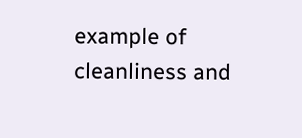example of cleanliness and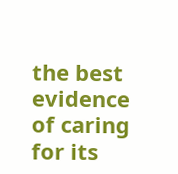the best evidence of caring for its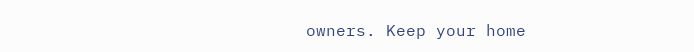owners. Keep your home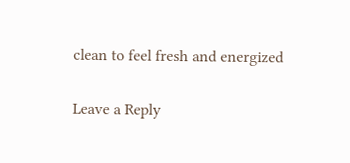clean to feel fresh and energized

Leave a Reply